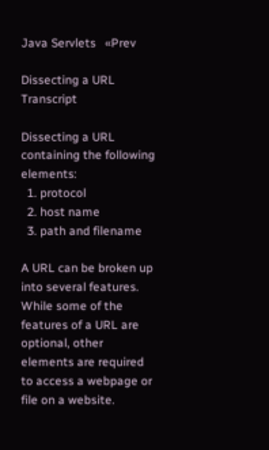Java Servlets   «Prev

Dissecting a URL Transcript

Dissecting a URL containing the following elements:
  1. protocol
  2. host name
  3. path and filename

A URL can be broken up into several features. While some of the features of a URL are optional, other elements are required to access a webpage or file on a website.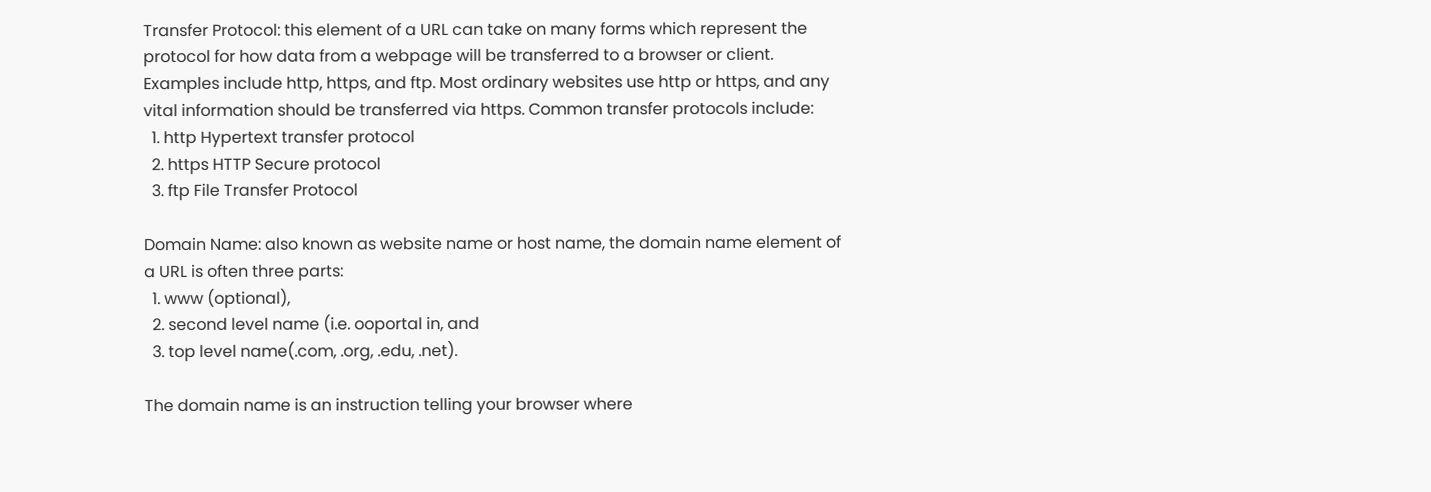Transfer Protocol: this element of a URL can take on many forms which represent the protocol for how data from a webpage will be transferred to a browser or client. Examples include http, https, and ftp. Most ordinary websites use http or https, and any vital information should be transferred via https. Common transfer protocols include:
  1. http Hypertext transfer protocol
  2. https HTTP Secure protocol
  3. ftp File Transfer Protocol

Domain Name: also known as website name or host name, the domain name element of a URL is often three parts:
  1. www (optional),
  2. second level name (i.e. ooportal in, and
  3. top level name(.com, .org, .edu, .net).

The domain name is an instruction telling your browser where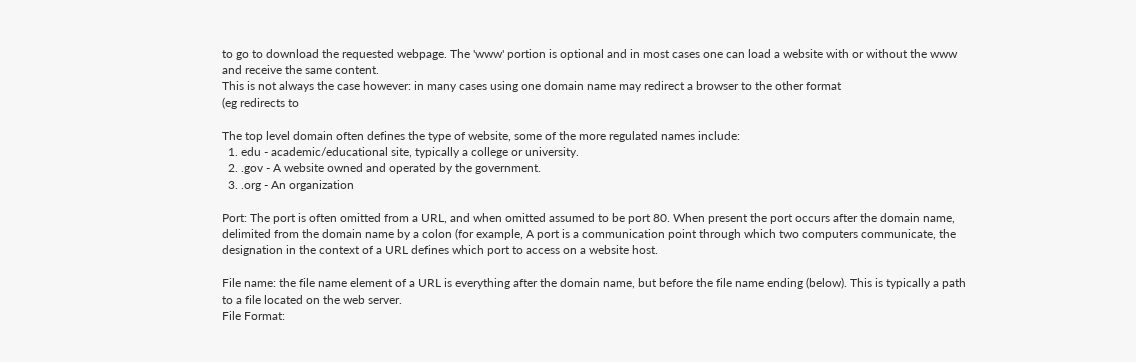to go to download the requested webpage. The 'www' portion is optional and in most cases one can load a website with or without the www and receive the same content.
This is not always the case however: in many cases using one domain name may redirect a browser to the other format
(eg redirects to

The top level domain often defines the type of website, some of the more regulated names include:
  1. edu - academic/educational site, typically a college or university.
  2. .gov - A website owned and operated by the government.
  3. .org - An organization

Port: The port is often omitted from a URL, and when omitted assumed to be port 80. When present the port occurs after the domain name, delimited from the domain name by a colon (for example, A port is a communication point through which two computers communicate, the designation in the context of a URL defines which port to access on a website host.

File name: the file name element of a URL is everything after the domain name, but before the file name ending (below). This is typically a path to a file located on the web server.
File Format: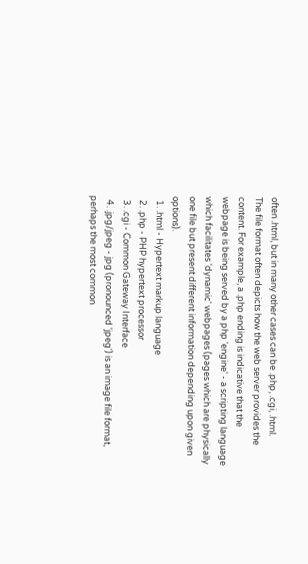often .html, but in many other cases can be .php, .cgi, .html.
The file format often depicts how the web server provides the content. For example, a .php ending is indicative that the webpage is being served by a php 'engine' - a scripting language which facilitates 'dynamic' webpages (pages which are physically one file but present different information depending upon given options).
  1. .html - Hypertext markup language
  2. .php - PHP hypertext processor
  3. .cgi - Common Gateway Interface
  4. .jpg/jpeg - jpg (pronounced 'jpeg') is an image file format, perhaps the most common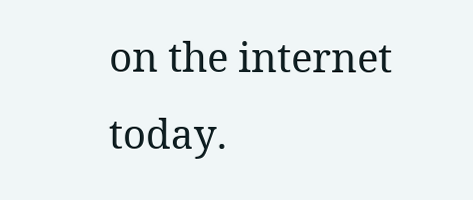on the internet today.